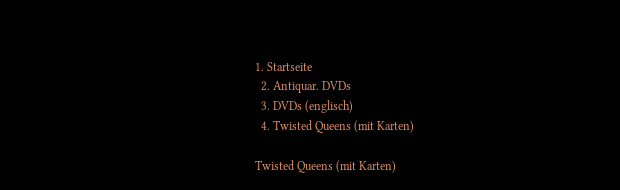1. Startseite
  2. Antiquar. DVDs
  3. DVDs (englisch)
  4. Twisted Queens (mit Karten)

Twisted Queens (mit Karten)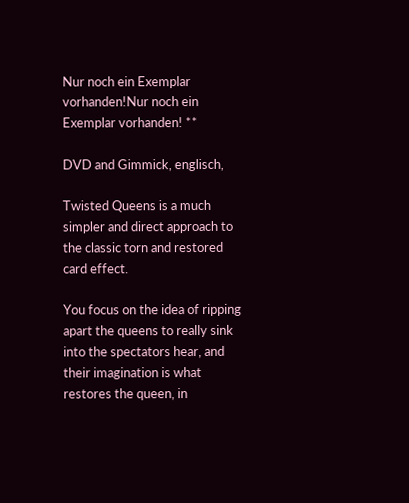Nur noch ein Exemplar vorhanden!Nur noch ein Exemplar vorhanden! **

DVD and Gimmick, englisch,

Twisted Queens is a much simpler and direct approach to the classic torn and restored card effect.

You focus on the idea of ripping apart the queens to really sink into the spectators hear, and their imagination is what restores the queen, in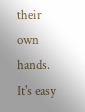their own hands. It's easy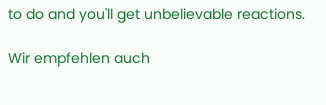to do and you'll get unbelievable reactions.

Wir empfehlen auch